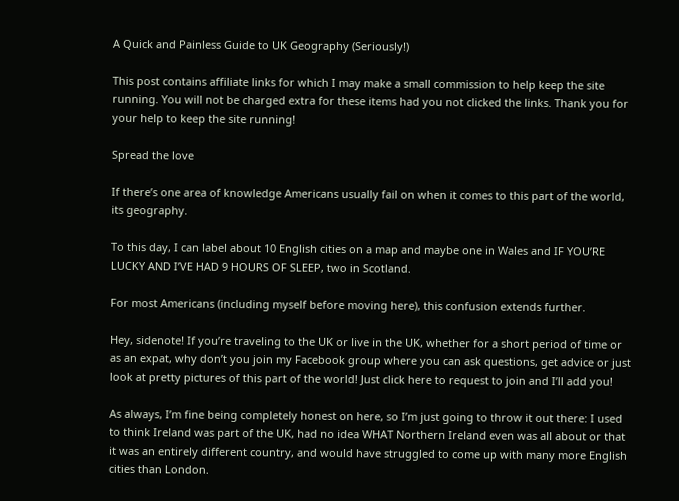A Quick and Painless Guide to UK Geography (Seriously!)

This post contains affiliate links for which I may make a small commission to help keep the site running. You will not be charged extra for these items had you not clicked the links. Thank you for your help to keep the site running!

Spread the love

If there’s one area of knowledge Americans usually fail on when it comes to this part of the world, its geography.

To this day, I can label about 10 English cities on a map and maybe one in Wales and IF YOU’RE LUCKY AND I’VE HAD 9 HOURS OF SLEEP, two in Scotland.

For most Americans (including myself before moving here), this confusion extends further.

Hey, sidenote! If you’re traveling to the UK or live in the UK, whether for a short period of time or as an expat, why don’t you join my Facebook group where you can ask questions, get advice or just look at pretty pictures of this part of the world! Just click here to request to join and I’ll add you!

As always, I’m fine being completely honest on here, so I’m just going to throw it out there: I used to think Ireland was part of the UK, had no idea WHAT Northern Ireland even was all about or that it was an entirely different country, and would have struggled to come up with many more English cities than London.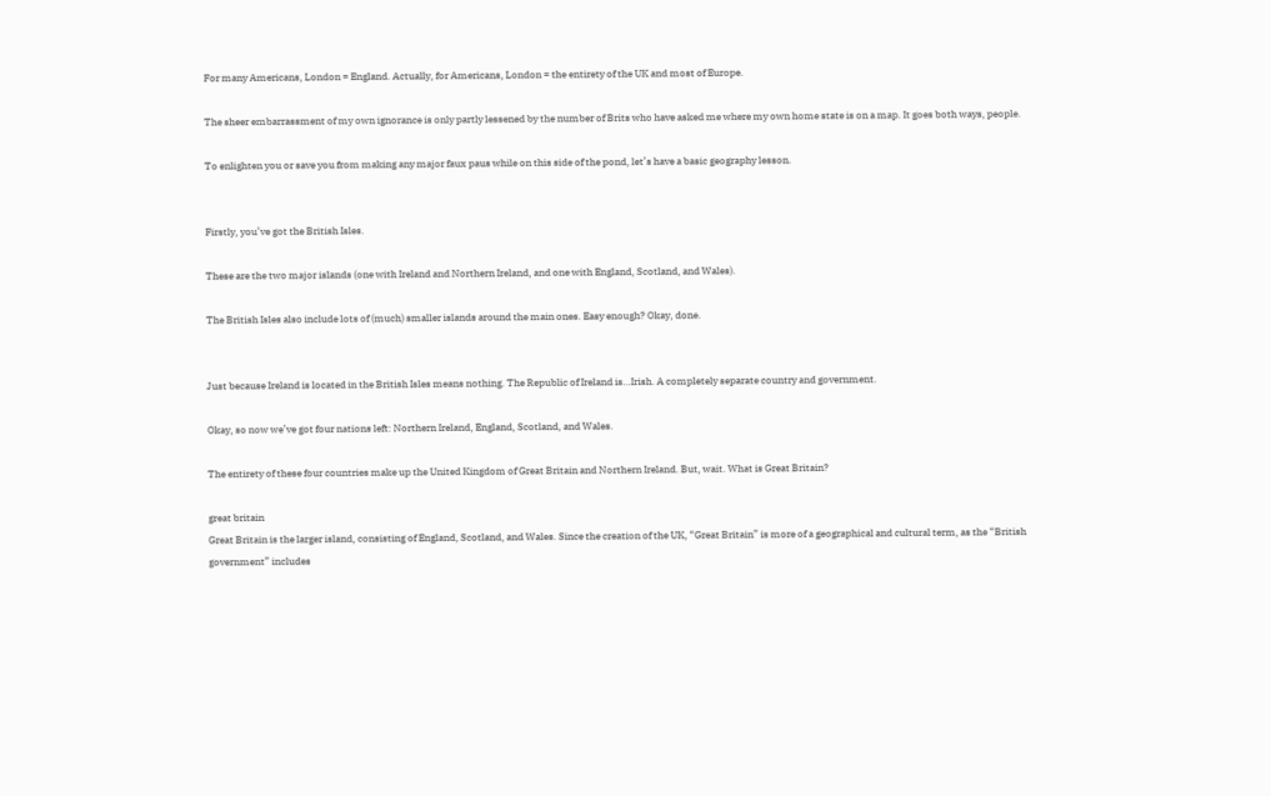For many Americans, London = England. Actually, for Americans, London = the entirety of the UK and most of Europe.

The sheer embarrassment of my own ignorance is only partly lessened by the number of Brits who have asked me where my own home state is on a map. It goes both ways, people.

To enlighten you or save you from making any major faux paus while on this side of the pond, let’s have a basic geography lesson.


Firstly, you’ve got the British Isles.

These are the two major islands (one with Ireland and Northern Ireland, and one with England, Scotland, and Wales).

The British Isles also include lots of (much) smaller islands around the main ones. Easy enough? Okay, done.


Just because Ireland is located in the British Isles means nothing. The Republic of Ireland is…Irish. A completely separate country and government.

Okay, so now we’ve got four nations left: Northern Ireland, England, Scotland, and Wales.

The entirety of these four countries make up the United Kingdom of Great Britain and Northern Ireland. But, wait. What is Great Britain?

great britain
Great Britain is the larger island, consisting of England, Scotland, and Wales. Since the creation of the UK, “Great Britain” is more of a geographical and cultural term, as the “British government” includes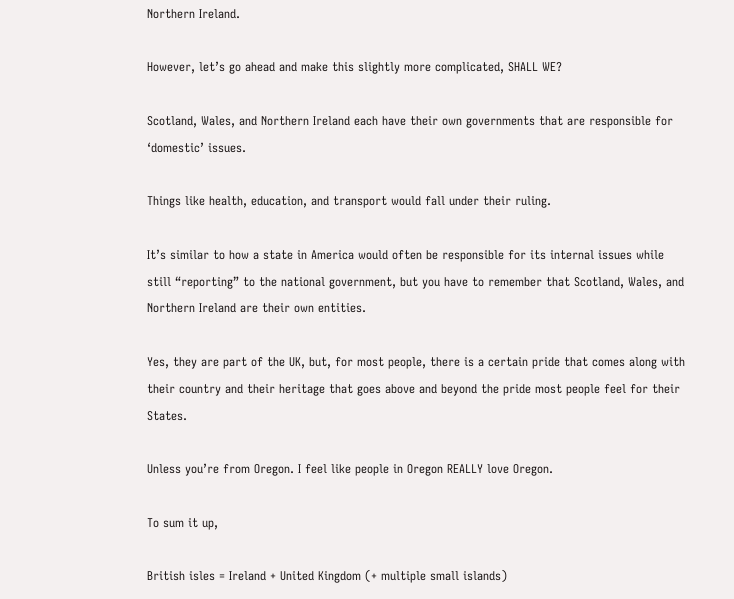Northern Ireland.

However, let’s go ahead and make this slightly more complicated, SHALL WE?

Scotland, Wales, and Northern Ireland each have their own governments that are responsible for ‘domestic’ issues.

Things like health, education, and transport would fall under their ruling.

It’s similar to how a state in America would often be responsible for its internal issues while still “reporting” to the national government, but you have to remember that Scotland, Wales, and Northern Ireland are their own entities.

Yes, they are part of the UK, but, for most people, there is a certain pride that comes along with their country and their heritage that goes above and beyond the pride most people feel for their States.

Unless you’re from Oregon. I feel like people in Oregon REALLY love Oregon.

To sum it up,

British isles = Ireland + United Kingdom (+ multiple small islands)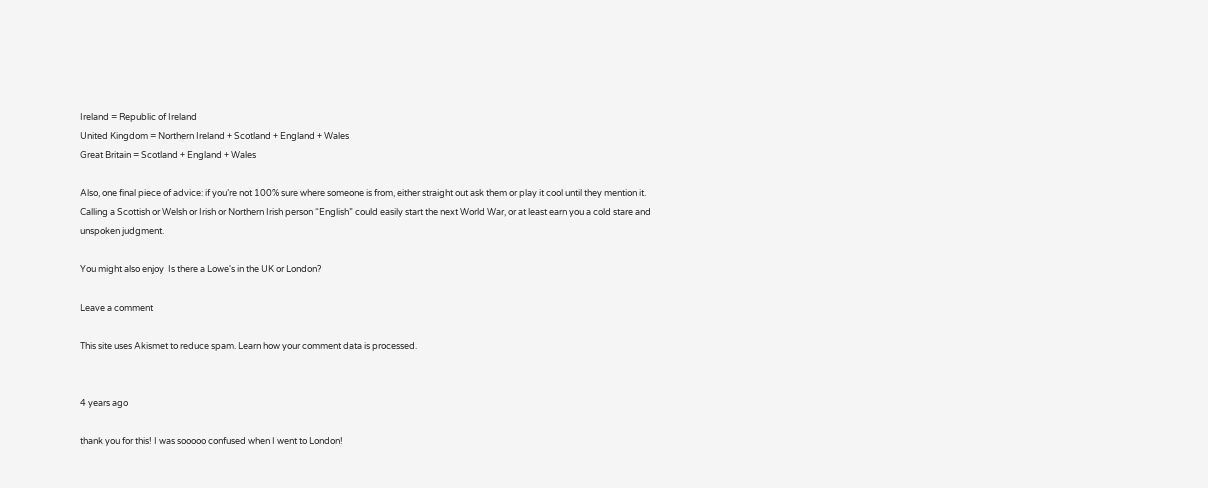Ireland = Republic of Ireland
United Kingdom = Northern Ireland + Scotland + England + Wales
Great Britain = Scotland + England + Wales

Also, one final piece of advice: if you’re not 100% sure where someone is from, either straight out ask them or play it cool until they mention it. Calling a Scottish or Welsh or Irish or Northern Irish person “English” could easily start the next World War, or at least earn you a cold stare and unspoken judgment.

You might also enjoy  Is there a Lowe's in the UK or London?

Leave a comment

This site uses Akismet to reduce spam. Learn how your comment data is processed.


4 years ago

thank you for this! I was sooooo confused when I went to London!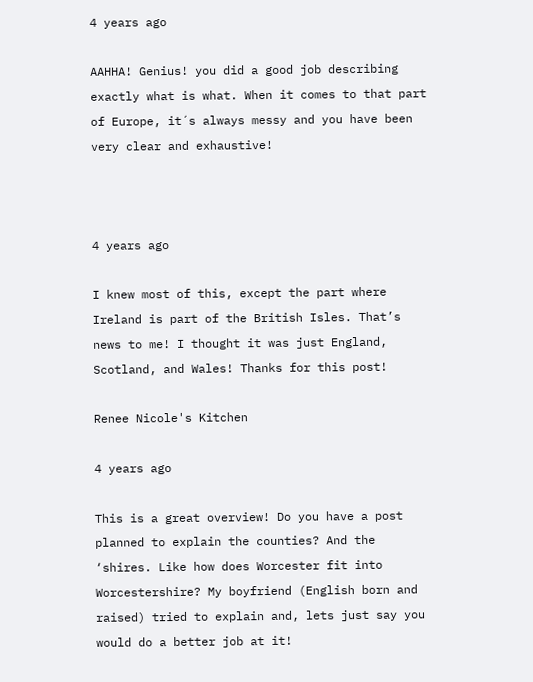4 years ago

AAHHA! Genius! you did a good job describing exactly what is what. When it comes to that part of Europe, it´s always messy and you have been very clear and exhaustive!



4 years ago

I knew most of this, except the part where Ireland is part of the British Isles. That’s news to me! I thought it was just England, Scotland, and Wales! Thanks for this post!

Renee Nicole's Kitchen

4 years ago

This is a great overview! Do you have a post planned to explain the counties? And the ‘shires. Like how does Worcester fit into Worcestershire? My boyfriend (English born and raised) tried to explain and, lets just say you would do a better job at it!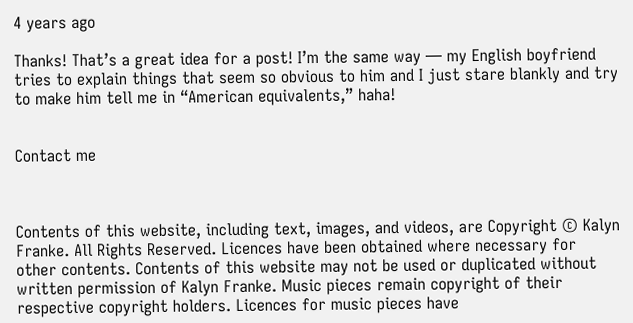4 years ago

Thanks! That’s a great idea for a post! I’m the same way — my English boyfriend tries to explain things that seem so obvious to him and I just stare blankly and try to make him tell me in “American equivalents,” haha!


Contact me



Contents of this website, including text, images, and videos, are Copyright © Kalyn Franke. All Rights Reserved. Licences have been obtained where necessary for other contents. Contents of this website may not be used or duplicated without written permission of Kalyn Franke. Music pieces remain copyright of their respective copyright holders. Licences for music pieces have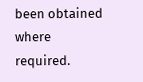been obtained where required.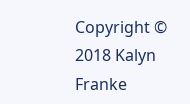Copyright © 2018 Kalyn Franke